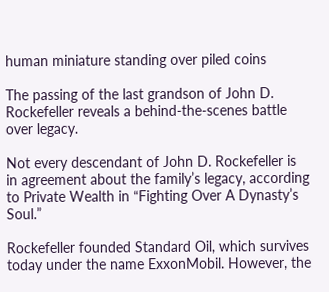human miniature standing over piled coins

The passing of the last grandson of John D. Rockefeller reveals a behind-the-scenes battle over legacy.

Not every descendant of John D. Rockefeller is in agreement about the family’s legacy, according to Private Wealth in “Fighting Over A Dynasty’s Soul.”

Rockefeller founded Standard Oil, which survives today under the name ExxonMobil. However, the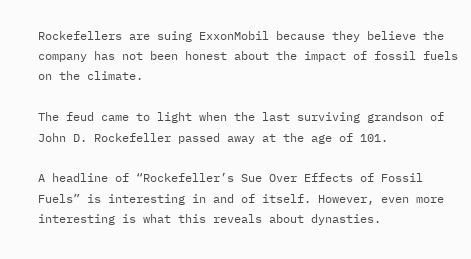Rockefellers are suing ExxonMobil because they believe the company has not been honest about the impact of fossil fuels on the climate.

The feud came to light when the last surviving grandson of John D. Rockefeller passed away at the age of 101.

A headline of “Rockefeller’s Sue Over Effects of Fossil Fuels” is interesting in and of itself. However, even more interesting is what this reveals about dynasties.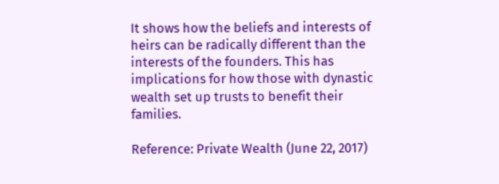It shows how the beliefs and interests of heirs can be radically different than the interests of the founders. This has implications for how those with dynastic wealth set up trusts to benefit their families.

Reference: Private Wealth (June 22, 2017)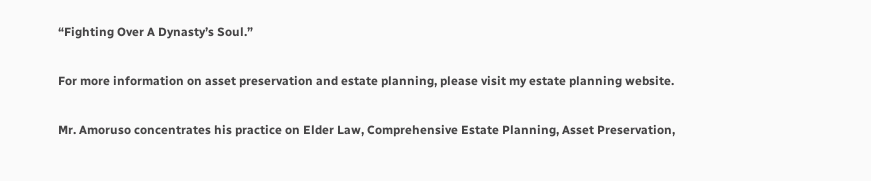“Fighting Over A Dynasty’s Soul.”

For more information on asset preservation and estate planning, please visit my estate planning website.

Mr. Amoruso concentrates his practice on Elder Law, Comprehensive Estate Planning, Asset Preservation,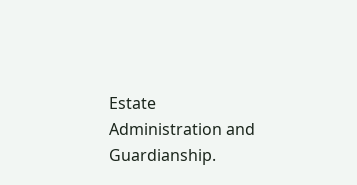Estate Administration and Guardianship.